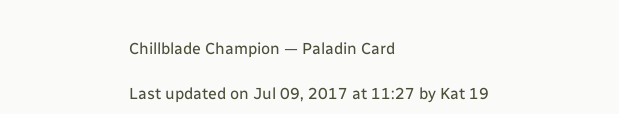Chillblade Champion — Paladin Card

Last updated on Jul 09, 2017 at 11:27 by Kat 19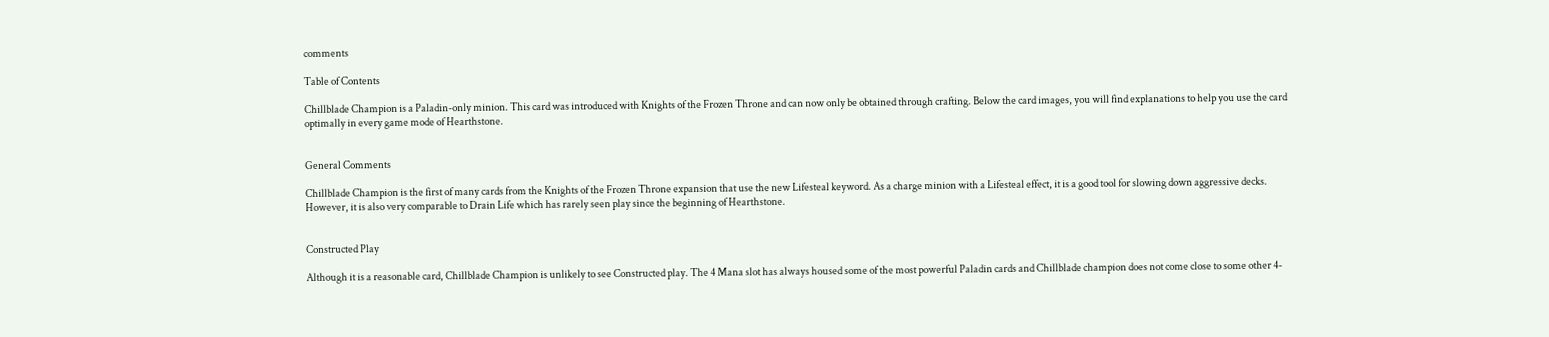comments

Table of Contents

Chillblade Champion is a Paladin-only minion. This card was introduced with Knights of the Frozen Throne and can now only be obtained through crafting. Below the card images, you will find explanations to help you use the card optimally in every game mode of Hearthstone.


General Comments

Chillblade Champion is the first of many cards from the Knights of the Frozen Throne expansion that use the new Lifesteal keyword. As a charge minion with a Lifesteal effect, it is a good tool for slowing down aggressive decks. However, it is also very comparable to Drain Life which has rarely seen play since the beginning of Hearthstone.


Constructed Play

Although it is a reasonable card, Chillblade Champion is unlikely to see Constructed play. The 4 Mana slot has always housed some of the most powerful Paladin cards and Chillblade champion does not come close to some other 4-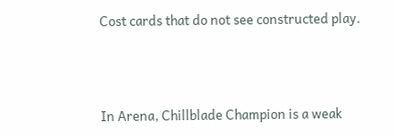Cost cards that do not see constructed play.



In Arena, Chillblade Champion is a weak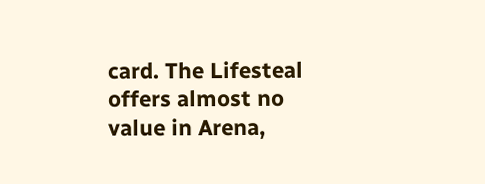card. The Lifesteal offers almost no value in Arena,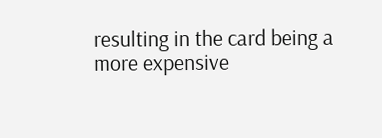resulting in the card being a more expensive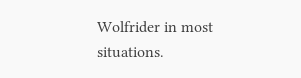Wolfrider in most situations.